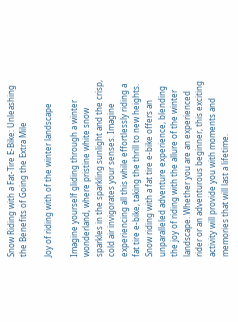Snow Riding with a Fat-Tire E-Bike: Unleashing the Benefits of Going the Extra Mile

Joy of riding with of the winter landscape

Imagine yourself gliding through a winter wonderland, where pristine white snow sparkles in the sparkling sunlight and the crisp, cold air invigorates your senses. Imagine experiencing all this while effortlessly riding a fat tire e-bike, taking the thrill to new heights. Snow riding with a fat tire e-bike offers an unparalleled adventure experience, blending the joy of riding with the allure of the winter landscape. Whether you are an experienced rider or an adventurous beginner, this exciting activity will provide you with moments and memories that will last a lifetime.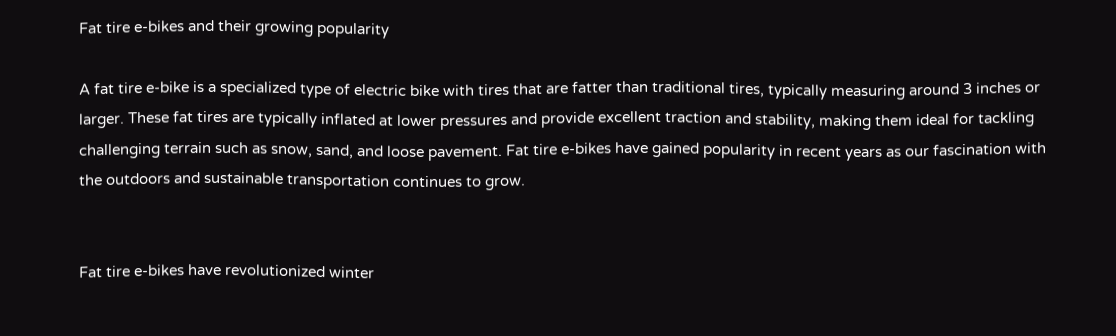Fat tire e-bikes and their growing popularity

A fat tire e-bike is a specialized type of electric bike with tires that are fatter than traditional tires, typically measuring around 3 inches or larger. These fat tires are typically inflated at lower pressures and provide excellent traction and stability, making them ideal for tackling challenging terrain such as snow, sand, and loose pavement. Fat tire e-bikes have gained popularity in recent years as our fascination with the outdoors and sustainable transportation continues to grow.


Fat tire e-bikes have revolutionized winter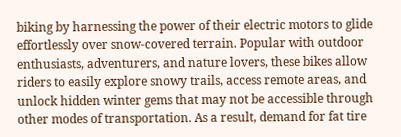biking by harnessing the power of their electric motors to glide effortlessly over snow-covered terrain. Popular with outdoor enthusiasts, adventurers, and nature lovers, these bikes allow riders to easily explore snowy trails, access remote areas, and unlock hidden winter gems that may not be accessible through other modes of transportation. As a result, demand for fat tire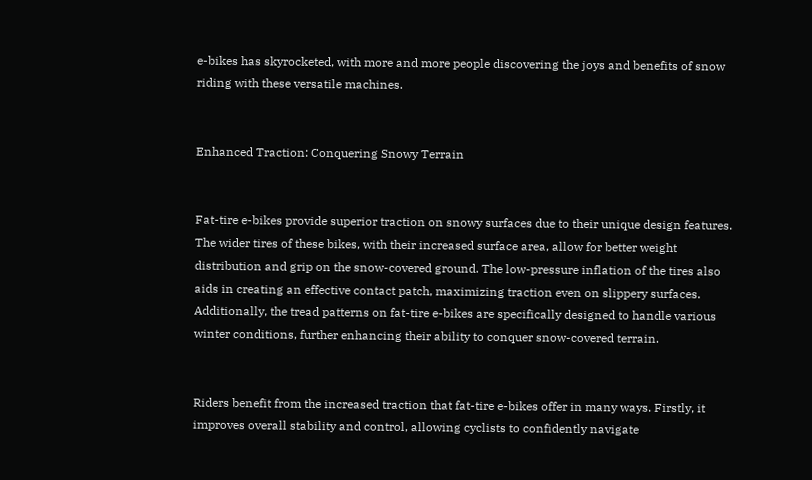e-bikes has skyrocketed, with more and more people discovering the joys and benefits of snow riding with these versatile machines.


Enhanced Traction: Conquering Snowy Terrain


Fat-tire e-bikes provide superior traction on snowy surfaces due to their unique design features. The wider tires of these bikes, with their increased surface area, allow for better weight distribution and grip on the snow-covered ground. The low-pressure inflation of the tires also aids in creating an effective contact patch, maximizing traction even on slippery surfaces. Additionally, the tread patterns on fat-tire e-bikes are specifically designed to handle various winter conditions, further enhancing their ability to conquer snow-covered terrain.


Riders benefit from the increased traction that fat-tire e-bikes offer in many ways. Firstly, it improves overall stability and control, allowing cyclists to confidently navigate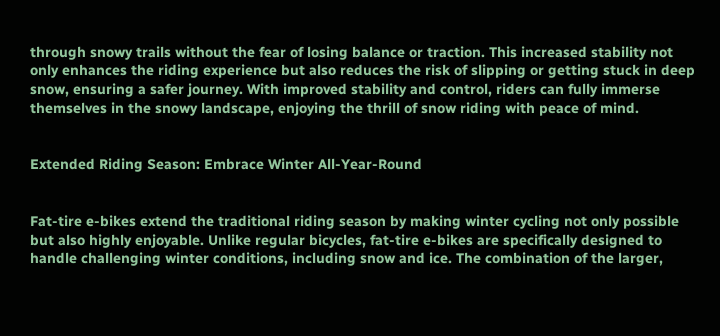through snowy trails without the fear of losing balance or traction. This increased stability not only enhances the riding experience but also reduces the risk of slipping or getting stuck in deep snow, ensuring a safer journey. With improved stability and control, riders can fully immerse themselves in the snowy landscape, enjoying the thrill of snow riding with peace of mind.


Extended Riding Season: Embrace Winter All-Year-Round


Fat-tire e-bikes extend the traditional riding season by making winter cycling not only possible but also highly enjoyable. Unlike regular bicycles, fat-tire e-bikes are specifically designed to handle challenging winter conditions, including snow and ice. The combination of the larger,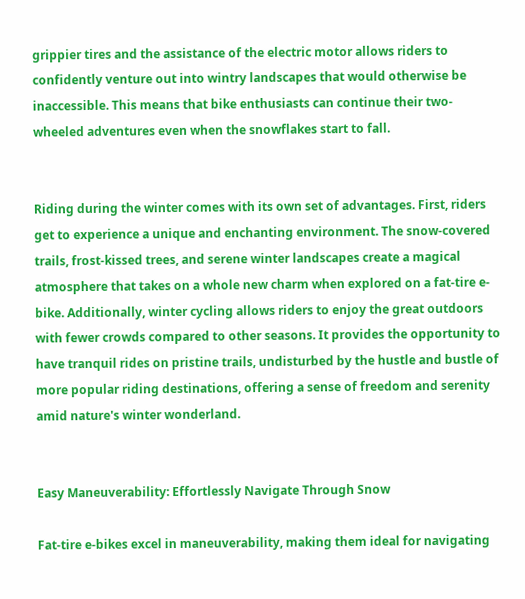grippier tires and the assistance of the electric motor allows riders to confidently venture out into wintry landscapes that would otherwise be inaccessible. This means that bike enthusiasts can continue their two-wheeled adventures even when the snowflakes start to fall.


Riding during the winter comes with its own set of advantages. First, riders get to experience a unique and enchanting environment. The snow-covered trails, frost-kissed trees, and serene winter landscapes create a magical atmosphere that takes on a whole new charm when explored on a fat-tire e-bike. Additionally, winter cycling allows riders to enjoy the great outdoors with fewer crowds compared to other seasons. It provides the opportunity to have tranquil rides on pristine trails, undisturbed by the hustle and bustle of more popular riding destinations, offering a sense of freedom and serenity amid nature's winter wonderland.


Easy Maneuverability: Effortlessly Navigate Through Snow

Fat-tire e-bikes excel in maneuverability, making them ideal for navigating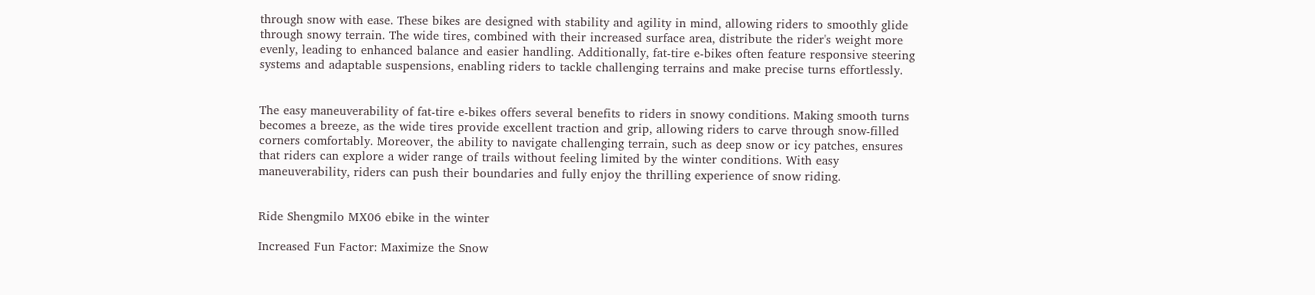through snow with ease. These bikes are designed with stability and agility in mind, allowing riders to smoothly glide through snowy terrain. The wide tires, combined with their increased surface area, distribute the rider's weight more evenly, leading to enhanced balance and easier handling. Additionally, fat-tire e-bikes often feature responsive steering systems and adaptable suspensions, enabling riders to tackle challenging terrains and make precise turns effortlessly.


The easy maneuverability of fat-tire e-bikes offers several benefits to riders in snowy conditions. Making smooth turns becomes a breeze, as the wide tires provide excellent traction and grip, allowing riders to carve through snow-filled corners comfortably. Moreover, the ability to navigate challenging terrain, such as deep snow or icy patches, ensures that riders can explore a wider range of trails without feeling limited by the winter conditions. With easy maneuverability, riders can push their boundaries and fully enjoy the thrilling experience of snow riding.


Ride Shengmilo MX06 ebike in the winter

Increased Fun Factor: Maximize the Snow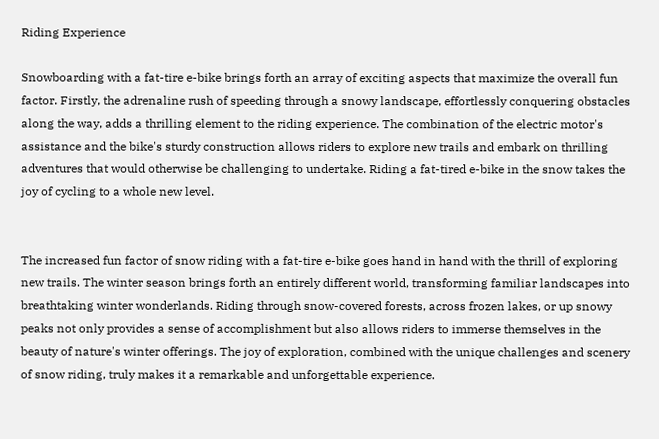Riding Experience

Snowboarding with a fat-tire e-bike brings forth an array of exciting aspects that maximize the overall fun factor. Firstly, the adrenaline rush of speeding through a snowy landscape, effortlessly conquering obstacles along the way, adds a thrilling element to the riding experience. The combination of the electric motor's assistance and the bike's sturdy construction allows riders to explore new trails and embark on thrilling adventures that would otherwise be challenging to undertake. Riding a fat-tired e-bike in the snow takes the joy of cycling to a whole new level.


The increased fun factor of snow riding with a fat-tire e-bike goes hand in hand with the thrill of exploring new trails. The winter season brings forth an entirely different world, transforming familiar landscapes into breathtaking winter wonderlands. Riding through snow-covered forests, across frozen lakes, or up snowy peaks not only provides a sense of accomplishment but also allows riders to immerse themselves in the beauty of nature's winter offerings. The joy of exploration, combined with the unique challenges and scenery of snow riding, truly makes it a remarkable and unforgettable experience.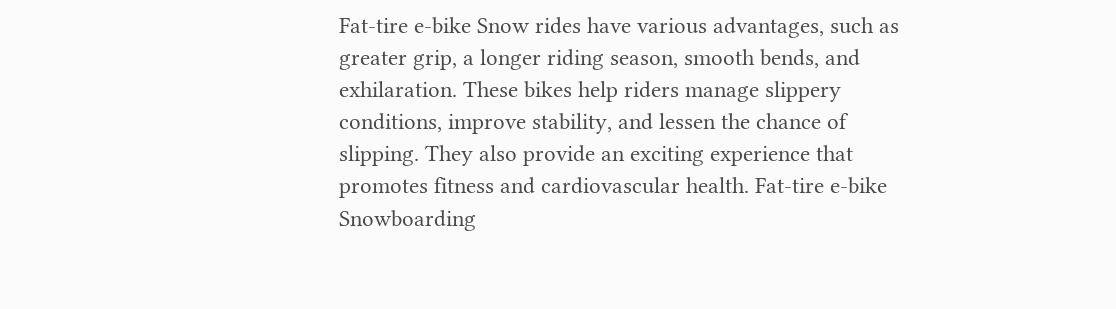Fat-tire e-bike Snow rides have various advantages, such as greater grip, a longer riding season, smooth bends, and exhilaration. These bikes help riders manage slippery conditions, improve stability, and lessen the chance of slipping. They also provide an exciting experience that promotes fitness and cardiovascular health. Fat-tire e-bike Snowboarding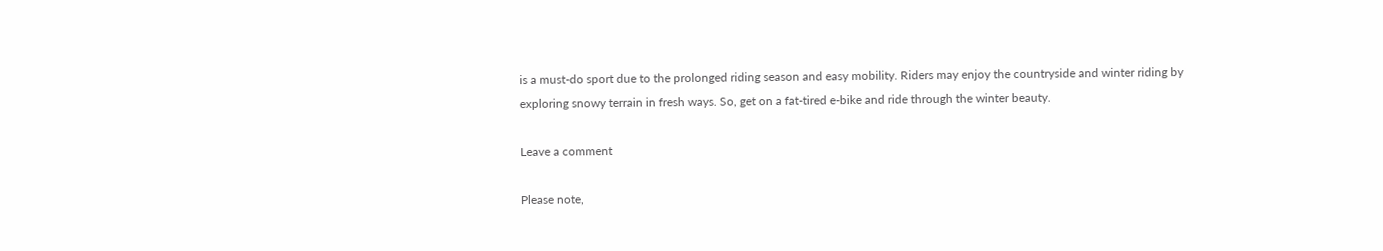is a must-do sport due to the prolonged riding season and easy mobility. Riders may enjoy the countryside and winter riding by exploring snowy terrain in fresh ways. So, get on a fat-tired e-bike and ride through the winter beauty.

Leave a comment

Please note,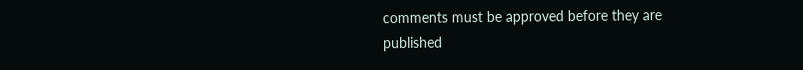comments must be approved before they are published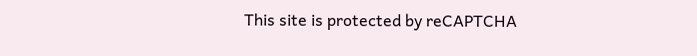This site is protected by reCAPTCHA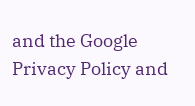and the Google Privacy Policy and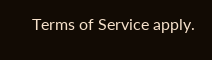Terms of Service apply.